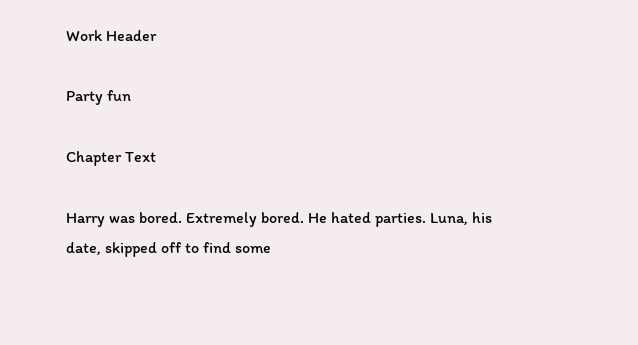Work Header

Party fun

Chapter Text

Harry was bored. Extremely bored. He hated parties. Luna, his date, skipped off to find some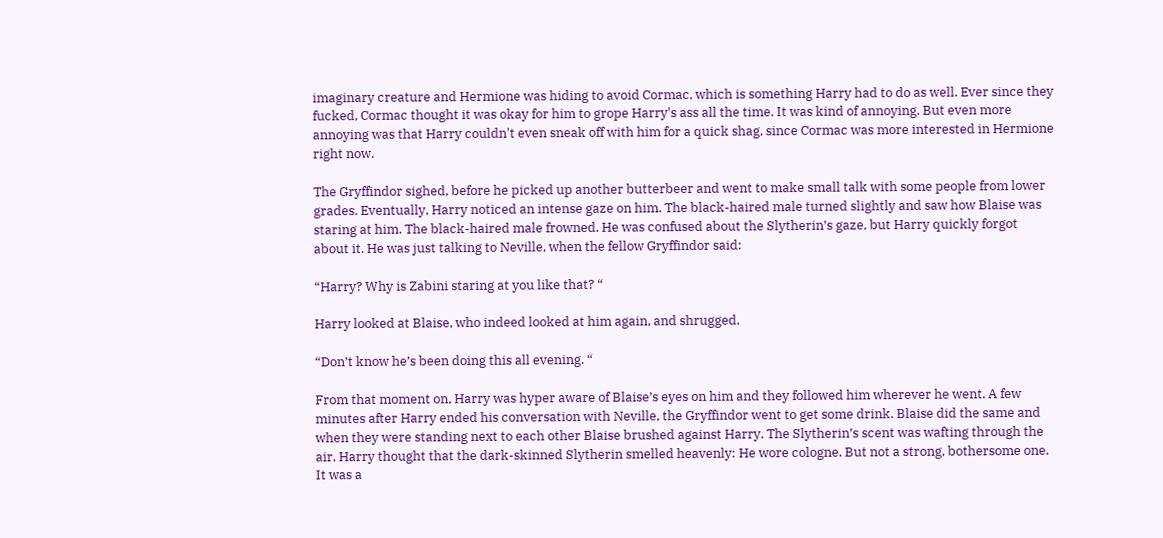imaginary creature and Hermione was hiding to avoid Cormac, which is something Harry had to do as well. Ever since they fucked, Cormac thought it was okay for him to grope Harry's ass all the time. It was kind of annoying. But even more annoying was that Harry couldn't even sneak off with him for a quick shag, since Cormac was more interested in Hermione right now.

The Gryffindor sighed, before he picked up another butterbeer and went to make small talk with some people from lower grades. Eventually, Harry noticed an intense gaze on him. The black-haired male turned slightly and saw how Blaise was staring at him. The black-haired male frowned. He was confused about the Slytherin’s gaze, but Harry quickly forgot about it. He was just talking to Neville, when the fellow Gryffindor said:

“Harry? Why is Zabini staring at you like that? “

Harry looked at Blaise, who indeed looked at him again, and shrugged.

“Don’t know he’s been doing this all evening. “

From that moment on, Harry was hyper aware of Blaise’s eyes on him and they followed him wherever he went. A few minutes after Harry ended his conversation with Neville, the Gryffindor went to get some drink. Blaise did the same and when they were standing next to each other Blaise brushed against Harry. The Slytherin’s scent was wafting through the air. Harry thought that the dark-skinned Slytherin smelled heavenly: He wore cologne. But not a strong, bothersome one. It was a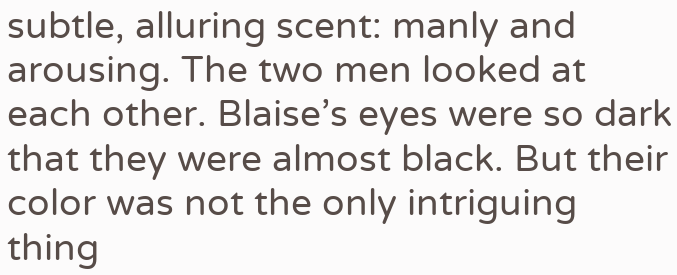subtle, alluring scent: manly and arousing. The two men looked at each other. Blaise’s eyes were so dark that they were almost black. But their color was not the only intriguing thing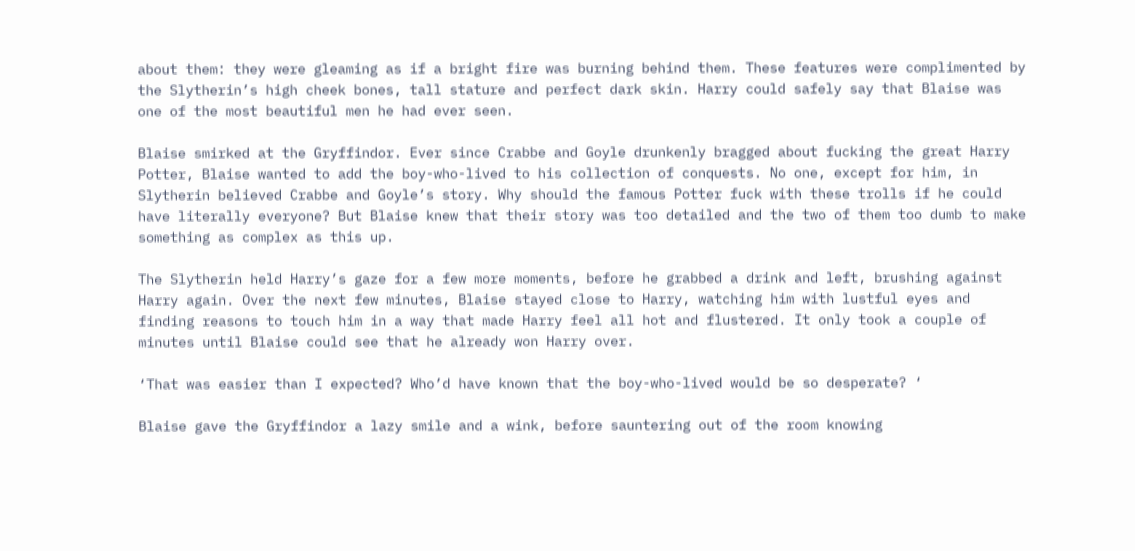about them: they were gleaming as if a bright fire was burning behind them. These features were complimented by the Slytherin’s high cheek bones, tall stature and perfect dark skin. Harry could safely say that Blaise was one of the most beautiful men he had ever seen.

Blaise smirked at the Gryffindor. Ever since Crabbe and Goyle drunkenly bragged about fucking the great Harry Potter, Blaise wanted to add the boy-who-lived to his collection of conquests. No one, except for him, in Slytherin believed Crabbe and Goyle’s story. Why should the famous Potter fuck with these trolls if he could have literally everyone? But Blaise knew that their story was too detailed and the two of them too dumb to make something as complex as this up.

The Slytherin held Harry’s gaze for a few more moments, before he grabbed a drink and left, brushing against Harry again. Over the next few minutes, Blaise stayed close to Harry, watching him with lustful eyes and finding reasons to touch him in a way that made Harry feel all hot and flustered. It only took a couple of minutes until Blaise could see that he already won Harry over.

‘That was easier than I expected? Who’d have known that the boy-who-lived would be so desperate? ‘

Blaise gave the Gryffindor a lazy smile and a wink, before sauntering out of the room knowing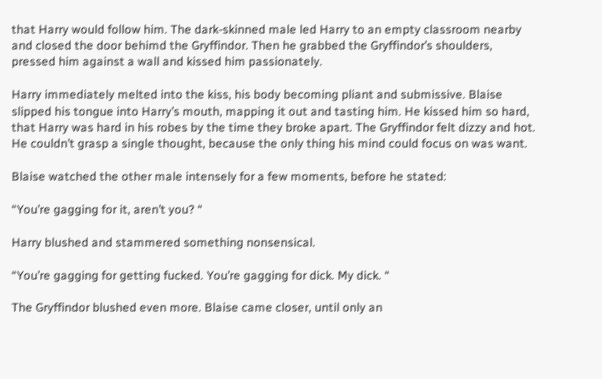that Harry would follow him. The dark-skinned male led Harry to an empty classroom nearby and closed the door behimd the Gryffindor. Then he grabbed the Gryffindor’s shoulders, pressed him against a wall and kissed him passionately.

Harry immediately melted into the kiss, his body becoming pliant and submissive. Blaise slipped his tongue into Harry’s mouth, mapping it out and tasting him. He kissed him so hard, that Harry was hard in his robes by the time they broke apart. The Gryffindor felt dizzy and hot. He couldn’t grasp a single thought, because the only thing his mind could focus on was want.

Blaise watched the other male intensely for a few moments, before he stated:

“You’re gagging for it, aren’t you? “

Harry blushed and stammered something nonsensical.

“You’re gagging for getting fucked. You’re gagging for dick. My dick. “

The Gryffindor blushed even more. Blaise came closer, until only an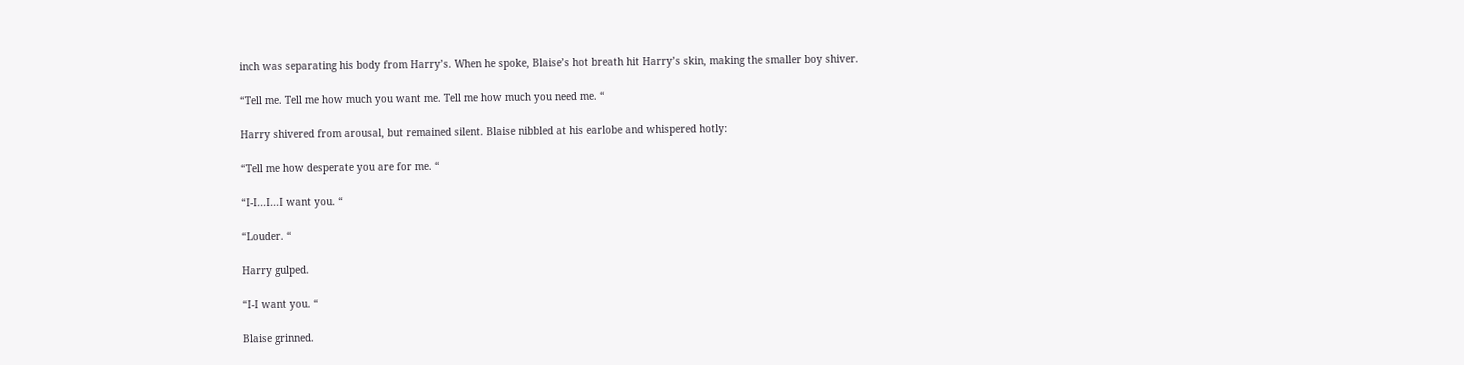inch was separating his body from Harry’s. When he spoke, Blaise’s hot breath hit Harry’s skin, making the smaller boy shiver.

“Tell me. Tell me how much you want me. Tell me how much you need me. “

Harry shivered from arousal, but remained silent. Blaise nibbled at his earlobe and whispered hotly:

“Tell me how desperate you are for me. “

“I-I...I...I want you. “

“Louder. “

Harry gulped.

“I-I want you. “

Blaise grinned.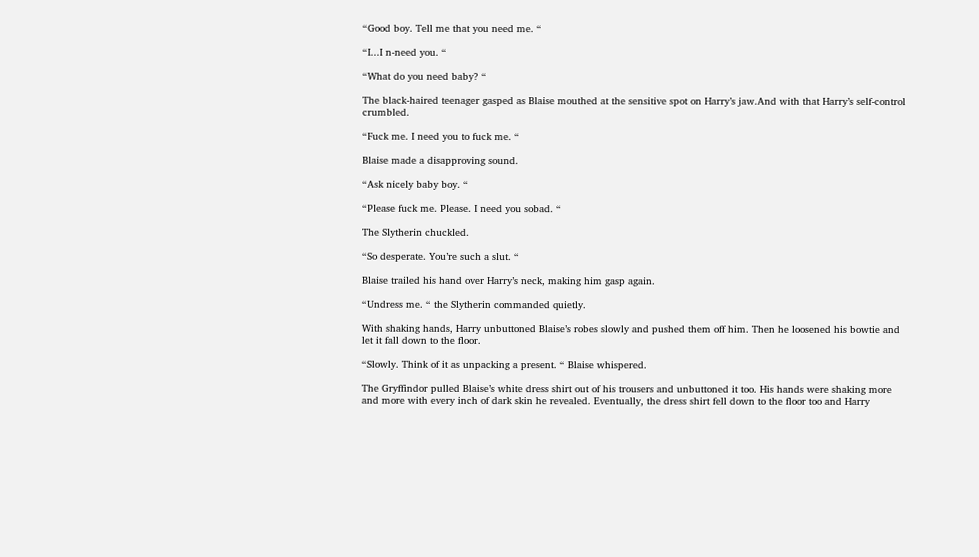“Good boy. Tell me that you need me. “

“I...I n-need you. “

“What do you need baby? “

The black-haired teenager gasped as Blaise mouthed at the sensitive spot on Harry’s jaw.And with that Harry’s self-control crumbled.

“Fuck me. I need you to fuck me. “

Blaise made a disapproving sound.

“Ask nicely baby boy. “

“Please fuck me. Please. I need you sobad. “

The Slytherin chuckled.

“So desperate. You’re such a slut. “

Blaise trailed his hand over Harry’s neck, making him gasp again.

“Undress me. “ the Slytherin commanded quietly.

With shaking hands, Harry unbuttoned Blaise’s robes slowly and pushed them off him. Then he loosened his bowtie and let it fall down to the floor.

“Slowly. Think of it as unpacking a present. “ Blaise whispered.

The Gryffindor pulled Blaise’s white dress shirt out of his trousers and unbuttoned it too. His hands were shaking more and more with every inch of dark skin he revealed. Eventually, the dress shirt fell down to the floor too and Harry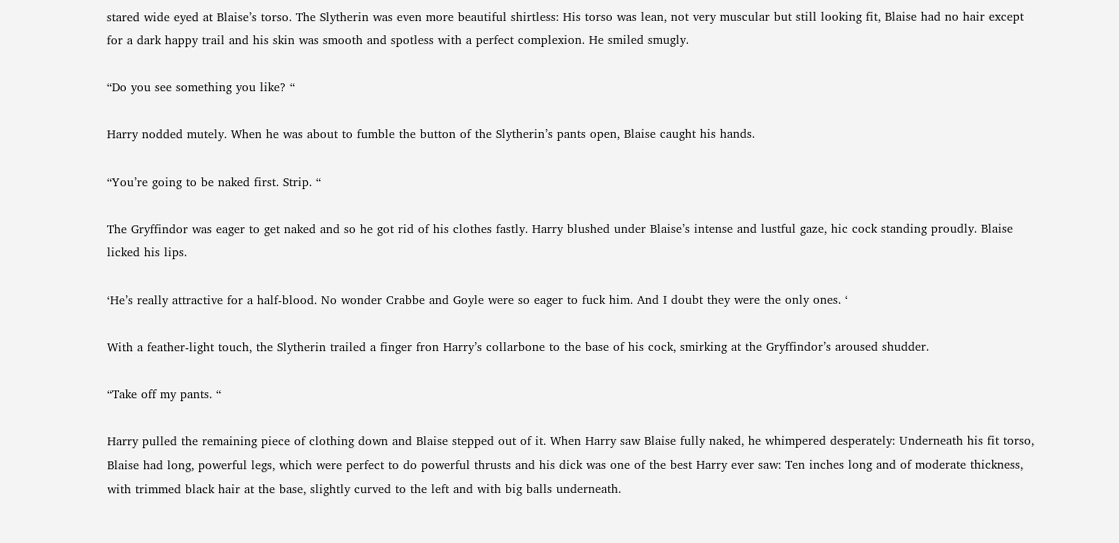stared wide eyed at Blaise’s torso. The Slytherin was even more beautiful shirtless: His torso was lean, not very muscular but still looking fit, Blaise had no hair except for a dark happy trail and his skin was smooth and spotless with a perfect complexion. He smiled smugly.

“Do you see something you like? “

Harry nodded mutely. When he was about to fumble the button of the Slytherin’s pants open, Blaise caught his hands.

“You’re going to be naked first. Strip. “

The Gryffindor was eager to get naked and so he got rid of his clothes fastly. Harry blushed under Blaise’s intense and lustful gaze, hic cock standing proudly. Blaise licked his lips.

‘He’s really attractive for a half-blood. No wonder Crabbe and Goyle were so eager to fuck him. And I doubt they were the only ones. ‘

With a feather-light touch, the Slytherin trailed a finger fron Harry’s collarbone to the base of his cock, smirking at the Gryffindor’s aroused shudder.

“Take off my pants. “

Harry pulled the remaining piece of clothing down and Blaise stepped out of it. When Harry saw Blaise fully naked, he whimpered desperately: Underneath his fit torso, Blaise had long, powerful legs, which were perfect to do powerful thrusts and his dick was one of the best Harry ever saw: Ten inches long and of moderate thickness, with trimmed black hair at the base, slightly curved to the left and with big balls underneath.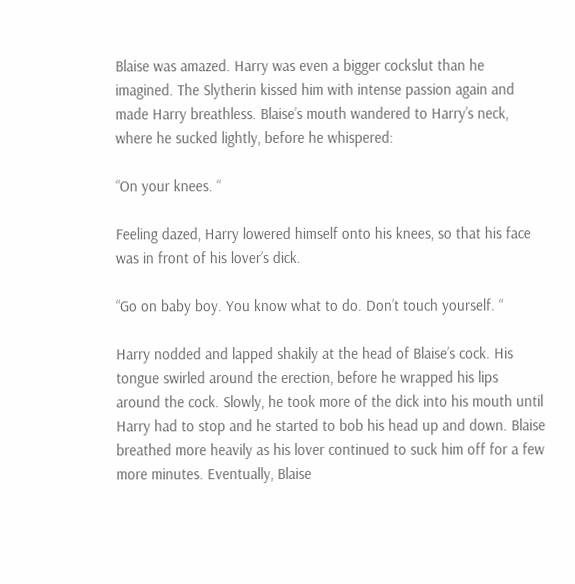Blaise was amazed. Harry was even a bigger cockslut than he imagined. The Slytherin kissed him with intense passion again and made Harry breathless. Blaise’s mouth wandered to Harry’s neck, where he sucked lightly, before he whispered:

“On your knees. “

Feeling dazed, Harry lowered himself onto his knees, so that his face was in front of his lover’s dick.

“Go on baby boy. You know what to do. Don’t touch yourself. “

Harry nodded and lapped shakily at the head of Blaise’s cock. His tongue swirled around the erection, before he wrapped his lips around the cock. Slowly, he took more of the dick into his mouth until Harry had to stop and he started to bob his head up and down. Blaise breathed more heavily as his lover continued to suck him off for a few more minutes. Eventually, Blaise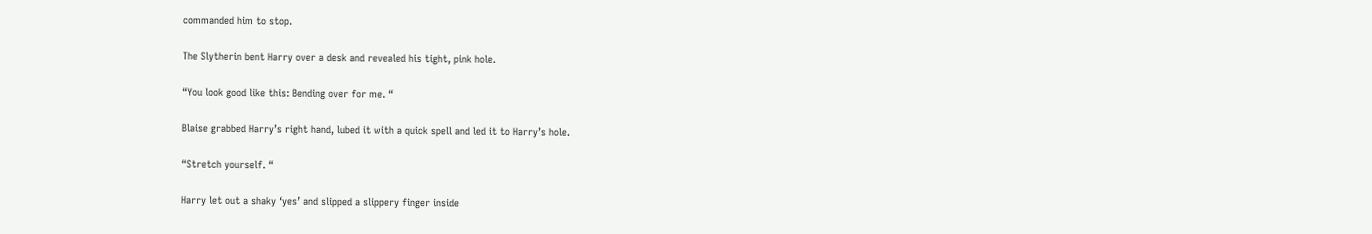commanded him to stop.

The Slytherin bent Harry over a desk and revealed his tight, pink hole.

“You look good like this: Bending over for me. “

Blaise grabbed Harry’s right hand, lubed it with a quick spell and led it to Harry’s hole.

“Stretch yourself. “

Harry let out a shaky ‘yes’ and slipped a slippery finger inside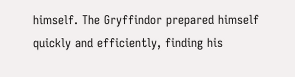himself. The Gryffindor prepared himself quickly and efficiently, finding his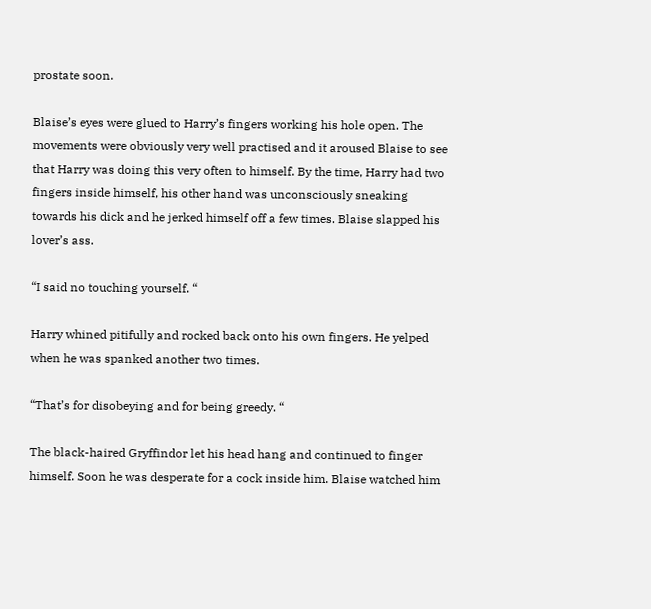prostate soon.

Blaise’s eyes were glued to Harry’s fingers working his hole open. The movements were obviously very well practised and it aroused Blaise to see that Harry was doing this very often to himself. By the time, Harry had two fingers inside himself, his other hand was unconsciously sneaking towards his dick and he jerked himself off a few times. Blaise slapped his lover’s ass.

“I said no touching yourself. “

Harry whined pitifully and rocked back onto his own fingers. He yelped when he was spanked another two times.

“That’s for disobeying and for being greedy. “

The black-haired Gryffindor let his head hang and continued to finger himself. Soon he was desperate for a cock inside him. Blaise watched him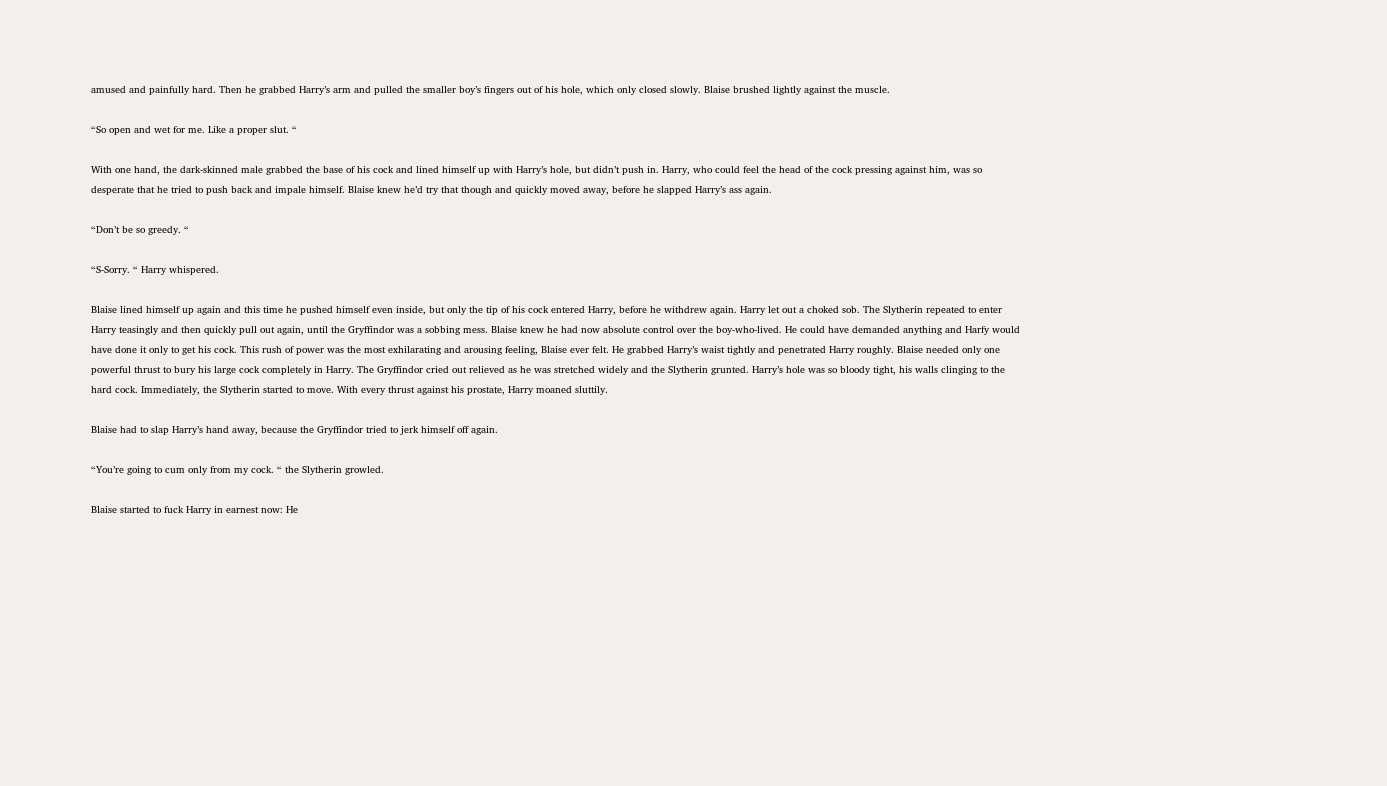amused and painfully hard. Then he grabbed Harry’s arm and pulled the smaller boy’s fingers out of his hole, which only closed slowly. Blaise brushed lightly against the muscle.

“So open and wet for me. Like a proper slut. “

With one hand, the dark-skinned male grabbed the base of his cock and lined himself up with Harry’s hole, but didn’t push in. Harry, who could feel the head of the cock pressing against him, was so desperate that he tried to push back and impale himself. Blaise knew he’d try that though and quickly moved away, before he slapped Harry’s ass again.

“Don’t be so greedy. “

“S-Sorry. “ Harry whispered.

Blaise lined himself up again and this time he pushed himself even inside, but only the tip of his cock entered Harry, before he withdrew again. Harry let out a choked sob. The Slytherin repeated to enter Harry teasingly and then quickly pull out again, until the Gryffindor was a sobbing mess. Blaise knew he had now absolute control over the boy-who-lived. He could have demanded anything and Harfy would have done it only to get his cock. This rush of power was the most exhilarating and arousing feeling, Blaise ever felt. He grabbed Harry’s waist tightly and penetrated Harry roughly. Blaise needed only one powerful thrust to bury his large cock completely in Harry. The Gryffindor cried out relieved as he was stretched widely and the Slytherin grunted. Harry’s hole was so bloody tight, his walls clinging to the hard cock. Immediately, the Slytherin started to move. With every thrust against his prostate, Harry moaned sluttily.

Blaise had to slap Harry’s hand away, because the Gryffindor tried to jerk himself off again.

“You’re going to cum only from my cock. “ the Slytherin growled.

Blaise started to fuck Harry in earnest now: He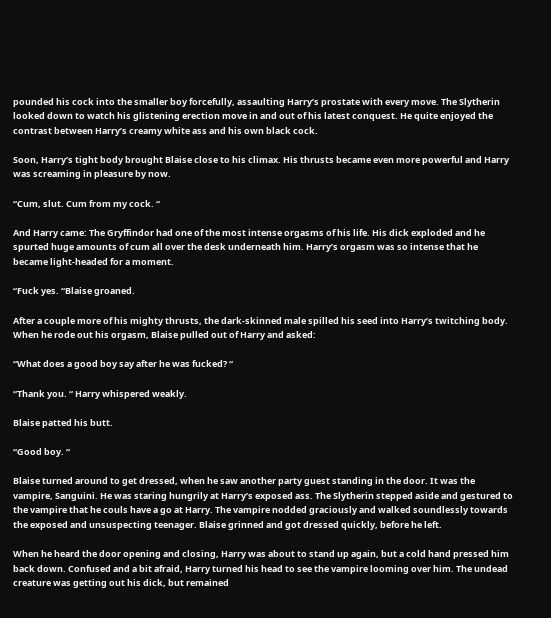pounded his cock into the smaller boy forcefully, assaulting Harry’s prostate with every move. The Slytherin looked down to watch his glistening erection move in and out of his latest conquest. He quite enjoyed the contrast between Harry’s creamy white ass and his own black cock.

Soon, Harry’s tight body brought Blaise close to his climax. His thrusts became even more powerful and Harry was screaming in pleasure by now.

“Cum, slut. Cum from my cock. “

And Harry came: The Gryffindor had one of the most intense orgasms of his life. His dick exploded and he spurted huge amounts of cum all over the desk underneath him. Harry’s orgasm was so intense that he became light-headed for a moment.

“Fuck yes. “Blaise groaned.

After a couple more of his mighty thrusts, the dark-skinned male spilled his seed into Harry’s twitching body. When he rode out his orgasm, Blaise pulled out of Harry and asked:

“What does a good boy say after he was fucked? “

“Thank you. “ Harry whispered weakly.

Blaise patted his butt.

“Good boy. “

Blaise turned around to get dressed, when he saw another party guest standing in the door. It was the vampire, Sanguini. He was staring hungrily at Harry’s exposed ass. The Slytherin stepped aside and gestured to the vampire that he couls have a go at Harry. The vampire nodded graciously and walked soundlessly towards the exposed and unsuspecting teenager. Blaise grinned and got dressed quickly, before he left.

When he heard the door opening and closing, Harry was about to stand up again, but a cold hand pressed him back down. Confused and a bit afraid, Harry turned his head to see the vampire looming over him. The undead creature was getting out his dick, but remained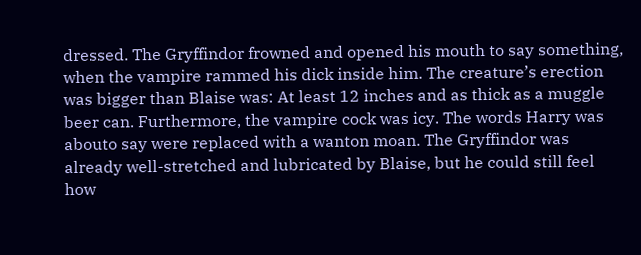dressed. The Gryffindor frowned and opened his mouth to say something, when the vampire rammed his dick inside him. The creature’s erection was bigger than Blaise was: At least 12 inches and as thick as a muggle beer can. Furthermore, the vampire cock was icy. The words Harry was abouto say were replaced with a wanton moan. The Gryffindor was already well-stretched and lubricated by Blaise, but he could still feel how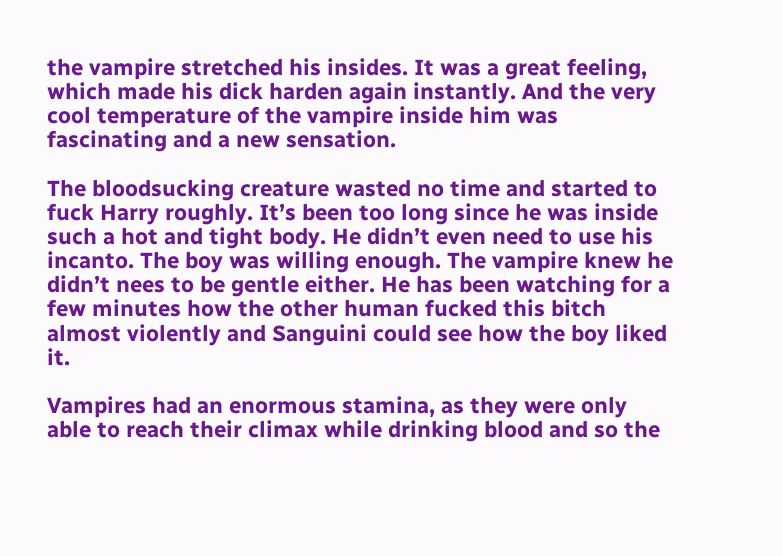the vampire stretched his insides. It was a great feeling, which made his dick harden again instantly. And the very cool temperature of the vampire inside him was fascinating and a new sensation.

The bloodsucking creature wasted no time and started to fuck Harry roughly. It’s been too long since he was inside such a hot and tight body. He didn’t even need to use his incanto. The boy was willing enough. The vampire knew he didn’t nees to be gentle either. He has been watching for a few minutes how the other human fucked this bitch almost violently and Sanguini could see how the boy liked it.

Vampires had an enormous stamina, as they were only able to reach their climax while drinking blood and so the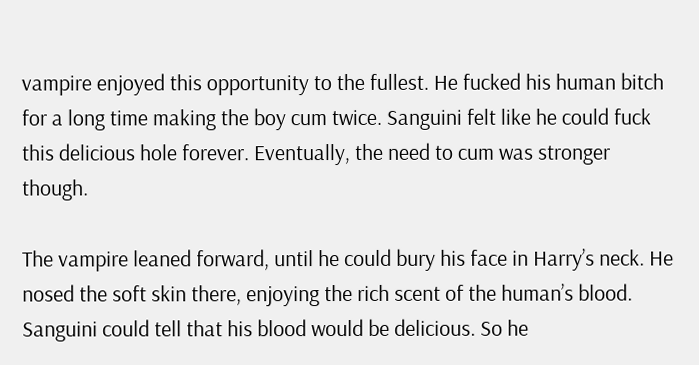vampire enjoyed this opportunity to the fullest. He fucked his human bitch for a long time making the boy cum twice. Sanguini felt like he could fuck this delicious hole forever. Eventually, the need to cum was stronger though.

The vampire leaned forward, until he could bury his face in Harry’s neck. He nosed the soft skin there, enjoying the rich scent of the human’s blood. Sanguini could tell that his blood would be delicious. So he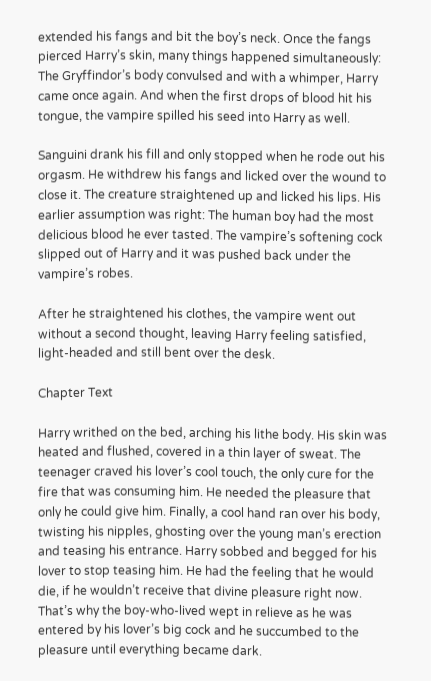extended his fangs and bit the boy’s neck. Once the fangs pierced Harry’s skin, many things happened simultaneously: The Gryffindor’s body convulsed and with a whimper, Harry came once again. And when the first drops of blood hit his tongue, the vampire spilled his seed into Harry as well.

Sanguini drank his fill and only stopped when he rode out his orgasm. He withdrew his fangs and licked over the wound to close it. The creature straightened up and licked his lips. His earlier assumption was right: The human boy had the most delicious blood he ever tasted. The vampire’s softening cock slipped out of Harry and it was pushed back under the vampire’s robes.

After he straightened his clothes, the vampire went out without a second thought, leaving Harry feeling satisfied, light-headed and still bent over the desk.

Chapter Text

Harry writhed on the bed, arching his lithe body. His skin was heated and flushed, covered in a thin layer of sweat. The teenager craved his lover’s cool touch, the only cure for the fire that was consuming him. He needed the pleasure that only he could give him. Finally, a cool hand ran over his body, twisting his nipples, ghosting over the young man’s erection and teasing his entrance. Harry sobbed and begged for his lover to stop teasing him. He had the feeling that he would die, if he wouldn’t receive that divine pleasure right now. That’s why the boy-who-lived wept in relieve as he was entered by his lover’s big cock and he succumbed to the pleasure until everything became dark.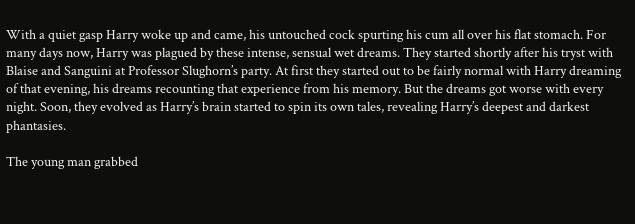With a quiet gasp Harry woke up and came, his untouched cock spurting his cum all over his flat stomach. For many days now, Harry was plagued by these intense, sensual wet dreams. They started shortly after his tryst with Blaise and Sanguini at Professor Slughorn’s party. At first they started out to be fairly normal with Harry dreaming of that evening, his dreams recounting that experience from his memory. But the dreams got worse with every night. Soon, they evolved as Harry’s brain started to spin its own tales, revealing Harry’s deepest and darkest phantasies.

The young man grabbed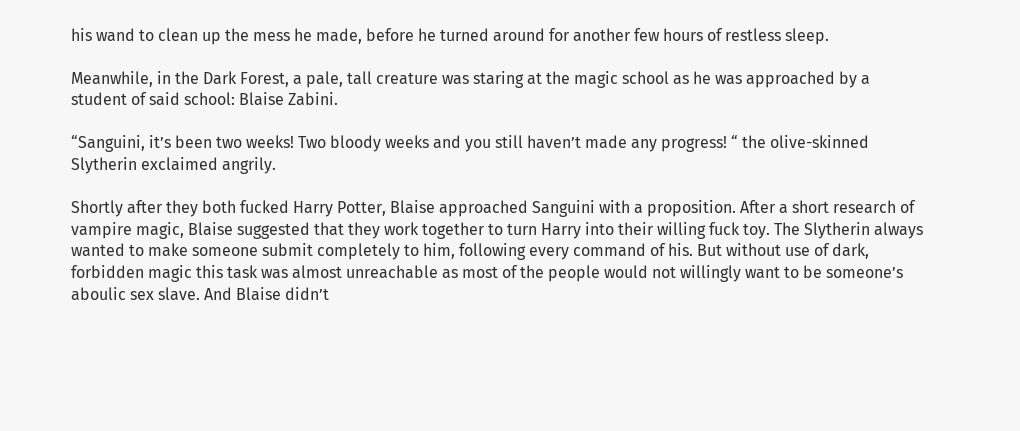his wand to clean up the mess he made, before he turned around for another few hours of restless sleep.

Meanwhile, in the Dark Forest, a pale, tall creature was staring at the magic school as he was approached by a student of said school: Blaise Zabini.

“Sanguini, it’s been two weeks! Two bloody weeks and you still haven’t made any progress! “ the olive-skinned Slytherin exclaimed angrily.

Shortly after they both fucked Harry Potter, Blaise approached Sanguini with a proposition. After a short research of vampire magic, Blaise suggested that they work together to turn Harry into their willing fuck toy. The Slytherin always wanted to make someone submit completely to him, following every command of his. But without use of dark, forbidden magic this task was almost unreachable as most of the people would not willingly want to be someone’s aboulic sex slave. And Blaise didn’t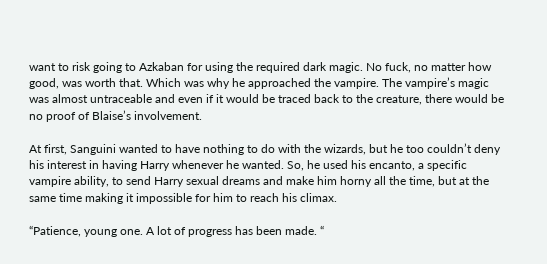want to risk going to Azkaban for using the required dark magic. No fuck, no matter how good, was worth that. Which was why he approached the vampire. The vampire’s magic was almost untraceable and even if it would be traced back to the creature, there would be no proof of Blaise’s involvement.

At first, Sanguini wanted to have nothing to do with the wizards, but he too couldn’t deny his interest in having Harry whenever he wanted. So, he used his encanto, a specific vampire ability, to send Harry sexual dreams and make him horny all the time, but at the same time making it impossible for him to reach his climax.

“Patience, young one. A lot of progress has been made. “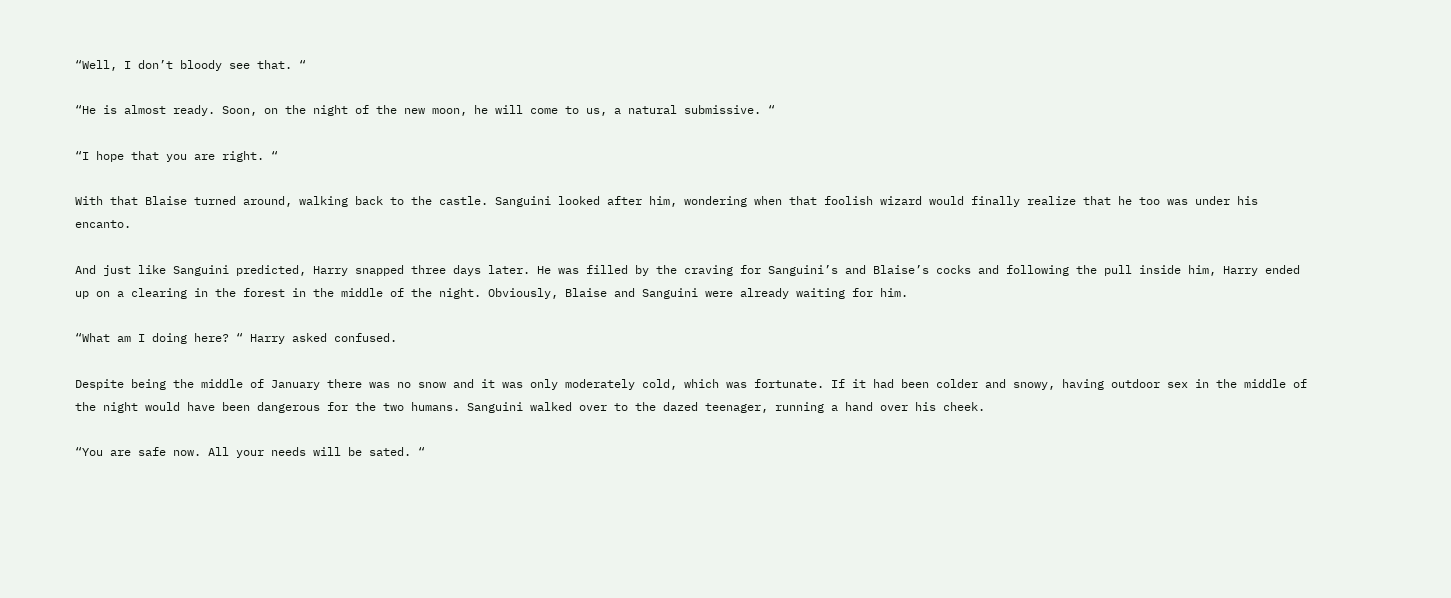“Well, I don’t bloody see that. “

“He is almost ready. Soon, on the night of the new moon, he will come to us, a natural submissive. “

“I hope that you are right. “

With that Blaise turned around, walking back to the castle. Sanguini looked after him, wondering when that foolish wizard would finally realize that he too was under his encanto.

And just like Sanguini predicted, Harry snapped three days later. He was filled by the craving for Sanguini’s and Blaise’s cocks and following the pull inside him, Harry ended up on a clearing in the forest in the middle of the night. Obviously, Blaise and Sanguini were already waiting for him.

“What am I doing here? “ Harry asked confused.

Despite being the middle of January there was no snow and it was only moderately cold, which was fortunate. If it had been colder and snowy, having outdoor sex in the middle of the night would have been dangerous for the two humans. Sanguini walked over to the dazed teenager, running a hand over his cheek.

“You are safe now. All your needs will be sated. “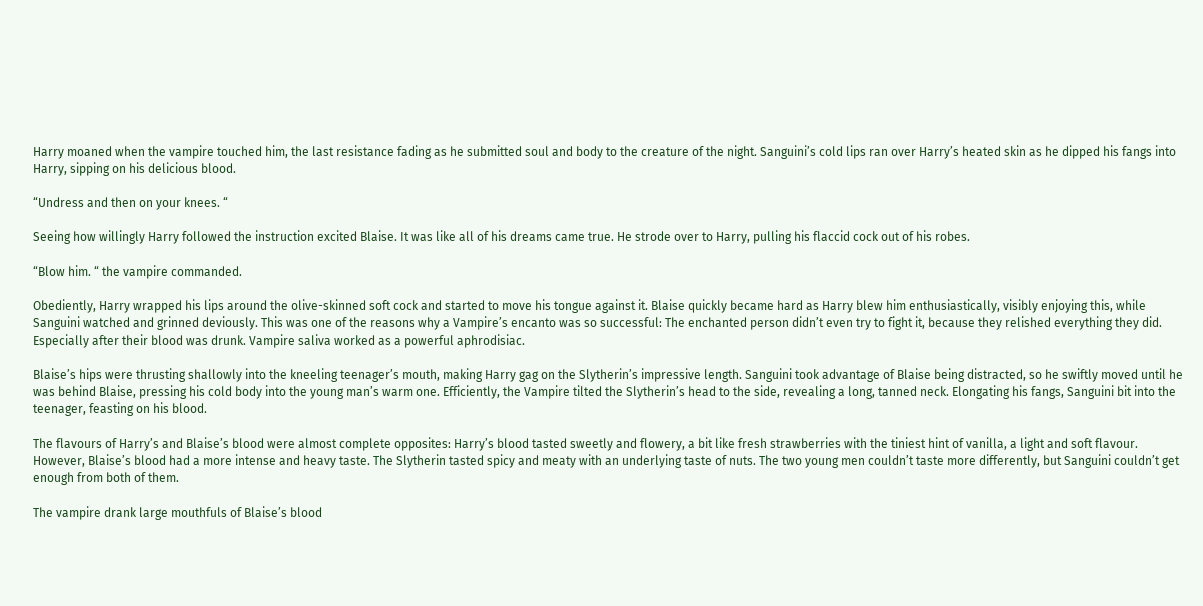Harry moaned when the vampire touched him, the last resistance fading as he submitted soul and body to the creature of the night. Sanguini’s cold lips ran over Harry’s heated skin as he dipped his fangs into Harry, sipping on his delicious blood.

“Undress and then on your knees. “

Seeing how willingly Harry followed the instruction excited Blaise. It was like all of his dreams came true. He strode over to Harry, pulling his flaccid cock out of his robes.

“Blow him. “ the vampire commanded.

Obediently, Harry wrapped his lips around the olive-skinned soft cock and started to move his tongue against it. Blaise quickly became hard as Harry blew him enthusiastically, visibly enjoying this, while Sanguini watched and grinned deviously. This was one of the reasons why a Vampire’s encanto was so successful: The enchanted person didn’t even try to fight it, because they relished everything they did. Especially after their blood was drunk. Vampire saliva worked as a powerful aphrodisiac.

Blaise’s hips were thrusting shallowly into the kneeling teenager’s mouth, making Harry gag on the Slytherin’s impressive length. Sanguini took advantage of Blaise being distracted, so he swiftly moved until he was behind Blaise, pressing his cold body into the young man’s warm one. Efficiently, the Vampire tilted the Slytherin’s head to the side, revealing a long, tanned neck. Elongating his fangs, Sanguini bit into the teenager, feasting on his blood.

The flavours of Harry’s and Blaise’s blood were almost complete opposites: Harry’s blood tasted sweetly and flowery, a bit like fresh strawberries with the tiniest hint of vanilla, a light and soft flavour. However, Blaise’s blood had a more intense and heavy taste. The Slytherin tasted spicy and meaty with an underlying taste of nuts. The two young men couldn’t taste more differently, but Sanguini couldn’t get enough from both of them.

The vampire drank large mouthfuls of Blaise’s blood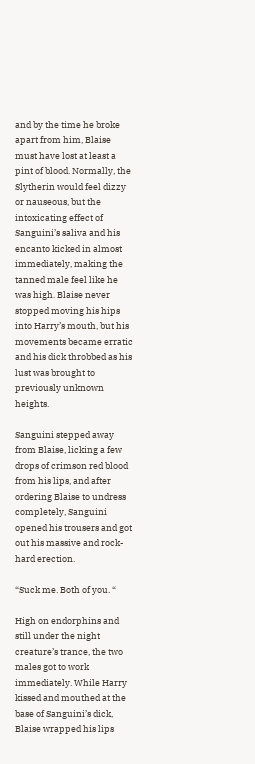and by the time he broke apart from him, Blaise must have lost at least a pint of blood. Normally, the Slytherin would feel dizzy or nauseous, but the intoxicating effect of Sanguini’s saliva and his encanto kicked in almost immediately, making the tanned male feel like he was high. Blaise never stopped moving his hips into Harry’s mouth, but his movements became erratic and his dick throbbed as his lust was brought to previously unknown heights.

Sanguini stepped away from Blaise, licking a few drops of crimson red blood from his lips, and after ordering Blaise to undress completely, Sanguini opened his trousers and got out his massive and rock-hard erection.

“Suck me. Both of you. “

High on endorphins and still under the night creature’s trance, the two males got to work immediately. While Harry kissed and mouthed at the base of Sanguini’s dick, Blaise wrapped his lips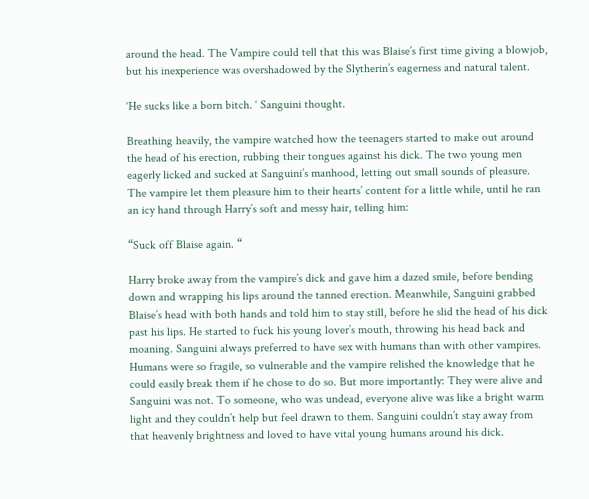around the head. The Vampire could tell that this was Blaise’s first time giving a blowjob, but his inexperience was overshadowed by the Slytherin’s eagerness and natural talent.

‘He sucks like a born bitch. ‘ Sanguini thought.

Breathing heavily, the vampire watched how the teenagers started to make out around the head of his erection, rubbing their tongues against his dick. The two young men eagerly licked and sucked at Sanguini’s manhood, letting out small sounds of pleasure. The vampire let them pleasure him to their hearts’ content for a little while, until he ran an icy hand through Harry’s soft and messy hair, telling him:

“Suck off Blaise again. “

Harry broke away from the vampire’s dick and gave him a dazed smile, before bending down and wrapping his lips around the tanned erection. Meanwhile, Sanguini grabbed Blaise’s head with both hands and told him to stay still, before he slid the head of his dick past his lips. He started to fuck his young lover’s mouth, throwing his head back and moaning. Sanguini always preferred to have sex with humans than with other vampires. Humans were so fragile, so vulnerable and the vampire relished the knowledge that he could easily break them if he chose to do so. But more importantly: They were alive and Sanguini was not. To someone, who was undead, everyone alive was like a bright warm light and they couldn’t help but feel drawn to them. Sanguini couldn’t stay away from that heavenly brightness and loved to have vital young humans around his dick.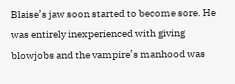Blaise’s jaw soon started to become sore. He was entirely inexperienced with giving blowjobs and the vampire’s manhood was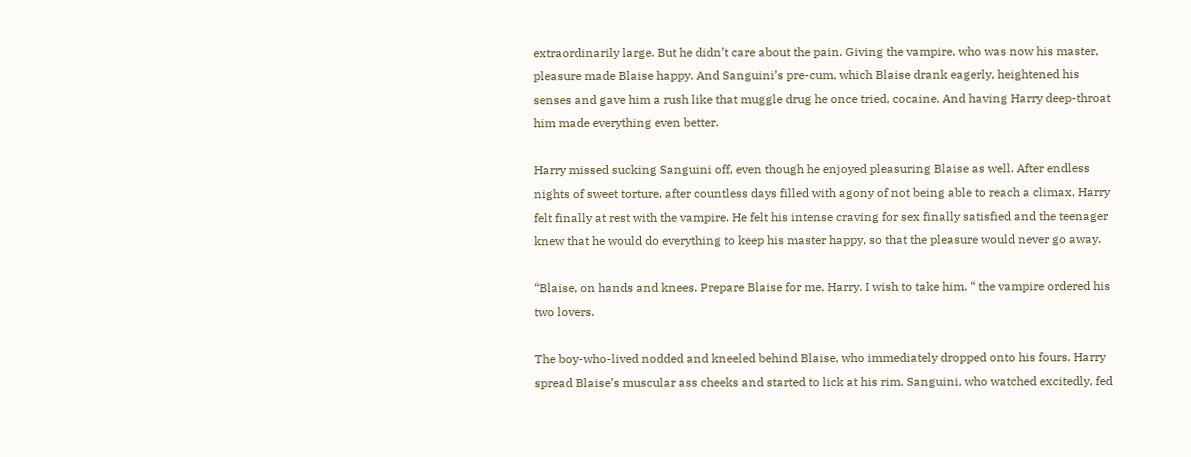extraordinarily large. But he didn’t care about the pain. Giving the vampire, who was now his master, pleasure made Blaise happy. And Sanguini’s pre-cum, which Blaise drank eagerly, heightened his senses and gave him a rush like that muggle drug he once tried, cocaine. And having Harry deep-throat him made everything even better.

Harry missed sucking Sanguini off, even though he enjoyed pleasuring Blaise as well. After endless nights of sweet torture, after countless days filled with agony of not being able to reach a climax, Harry felt finally at rest with the vampire. He felt his intense craving for sex finally satisfied and the teenager knew that he would do everything to keep his master happy, so that the pleasure would never go away.

“Blaise, on hands and knees. Prepare Blaise for me, Harry. I wish to take him. “ the vampire ordered his two lovers.

The boy-who-lived nodded and kneeled behind Blaise, who immediately dropped onto his fours. Harry spread Blaise’s muscular ass cheeks and started to lick at his rim. Sanguini, who watched excitedly, fed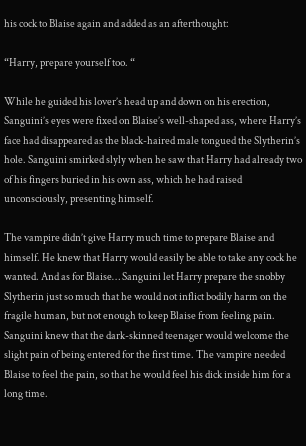his cock to Blaise again and added as an afterthought:

“Harry, prepare yourself too. “

While he guided his lover’s head up and down on his erection, Sanguini’s eyes were fixed on Blaise’s well-shaped ass, where Harry’s face had disappeared as the black-haired male tongued the Slytherin’s hole. Sanguini smirked slyly when he saw that Harry had already two of his fingers buried in his own ass, which he had raised unconsciously, presenting himself.

The vampire didn’t give Harry much time to prepare Blaise and himself. He knew that Harry would easily be able to take any cock he wanted. And as for Blaise… Sanguini let Harry prepare the snobby Slytherin just so much that he would not inflict bodily harm on the fragile human, but not enough to keep Blaise from feeling pain. Sanguini knew that the dark-skinned teenager would welcome the slight pain of being entered for the first time. The vampire needed Blaise to feel the pain, so that he would feel his dick inside him for a long time.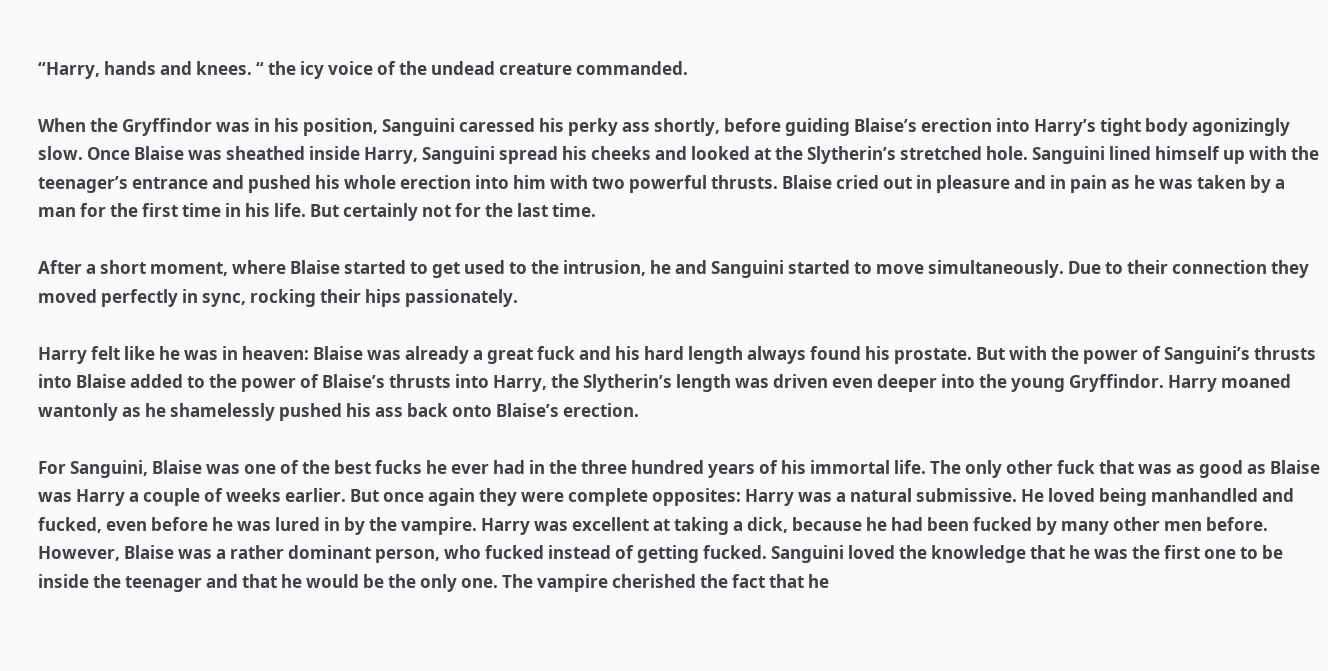“Harry, hands and knees. “ the icy voice of the undead creature commanded.

When the Gryffindor was in his position, Sanguini caressed his perky ass shortly, before guiding Blaise’s erection into Harry’s tight body agonizingly slow. Once Blaise was sheathed inside Harry, Sanguini spread his cheeks and looked at the Slytherin’s stretched hole. Sanguini lined himself up with the teenager’s entrance and pushed his whole erection into him with two powerful thrusts. Blaise cried out in pleasure and in pain as he was taken by a man for the first time in his life. But certainly not for the last time.

After a short moment, where Blaise started to get used to the intrusion, he and Sanguini started to move simultaneously. Due to their connection they moved perfectly in sync, rocking their hips passionately.

Harry felt like he was in heaven: Blaise was already a great fuck and his hard length always found his prostate. But with the power of Sanguini’s thrusts into Blaise added to the power of Blaise’s thrusts into Harry, the Slytherin’s length was driven even deeper into the young Gryffindor. Harry moaned wantonly as he shamelessly pushed his ass back onto Blaise’s erection.

For Sanguini, Blaise was one of the best fucks he ever had in the three hundred years of his immortal life. The only other fuck that was as good as Blaise was Harry a couple of weeks earlier. But once again they were complete opposites: Harry was a natural submissive. He loved being manhandled and fucked, even before he was lured in by the vampire. Harry was excellent at taking a dick, because he had been fucked by many other men before. However, Blaise was a rather dominant person, who fucked instead of getting fucked. Sanguini loved the knowledge that he was the first one to be inside the teenager and that he would be the only one. The vampire cherished the fact that he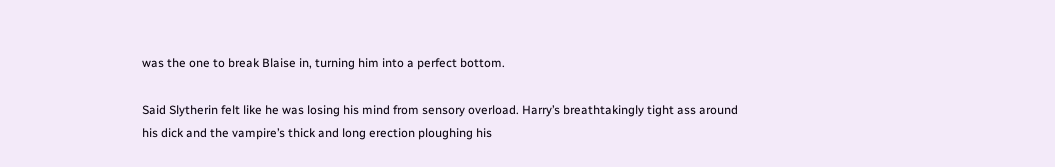was the one to break Blaise in, turning him into a perfect bottom.

Said Slytherin felt like he was losing his mind from sensory overload. Harry’s breathtakingly tight ass around his dick and the vampire’s thick and long erection ploughing his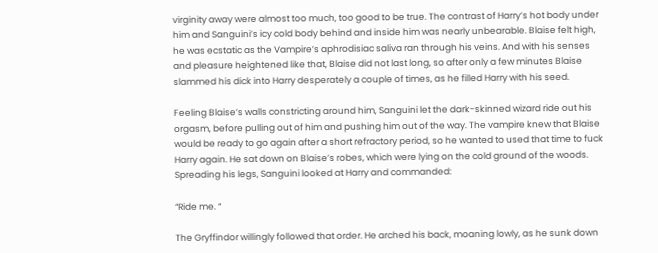virginity away were almost too much, too good to be true. The contrast of Harry’s hot body under him and Sanguini’s icy cold body behind and inside him was nearly unbearable. Blaise felt high, he was ecstatic as the Vampire’s aphrodisiac saliva ran through his veins. And with his senses and pleasure heightened like that, Blaise did not last long, so after only a few minutes Blaise slammed his dick into Harry desperately a couple of times, as he filled Harry with his seed.

Feeling Blaise’s walls constricting around him, Sanguini let the dark-skinned wizard ride out his orgasm, before pulling out of him and pushing him out of the way. The vampire knew that Blaise would be ready to go again after a short refractory period, so he wanted to used that time to fuck Harry again. He sat down on Blaise’s robes, which were lying on the cold ground of the woods. Spreading his legs, Sanguini looked at Harry and commanded:

“Ride me. “

The Gryffindor willingly followed that order. He arched his back, moaning lowly, as he sunk down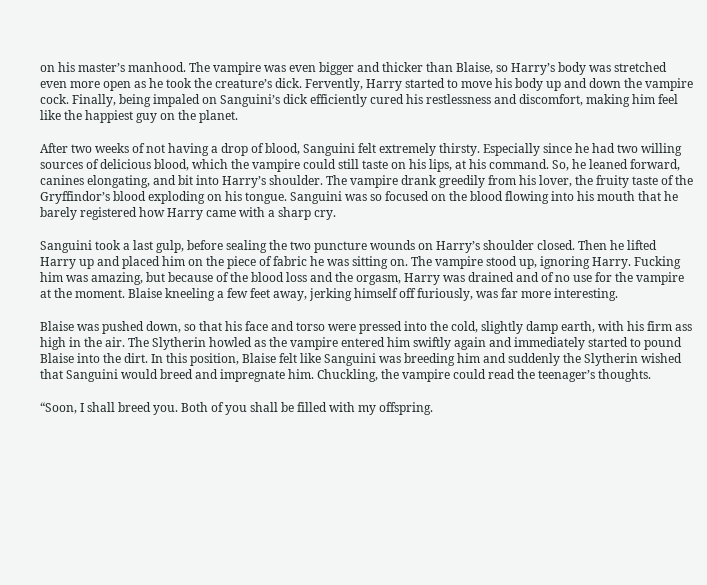on his master’s manhood. The vampire was even bigger and thicker than Blaise, so Harry’s body was stretched even more open as he took the creature’s dick. Fervently, Harry started to move his body up and down the vampire cock. Finally, being impaled on Sanguini’s dick efficiently cured his restlessness and discomfort, making him feel like the happiest guy on the planet.

After two weeks of not having a drop of blood, Sanguini felt extremely thirsty. Especially since he had two willing sources of delicious blood, which the vampire could still taste on his lips, at his command. So, he leaned forward, canines elongating, and bit into Harry’s shoulder. The vampire drank greedily from his lover, the fruity taste of the Gryffindor’s blood exploding on his tongue. Sanguini was so focused on the blood flowing into his mouth that he barely registered how Harry came with a sharp cry.

Sanguini took a last gulp, before sealing the two puncture wounds on Harry’s shoulder closed. Then he lifted Harry up and placed him on the piece of fabric he was sitting on. The vampire stood up, ignoring Harry. Fucking him was amazing, but because of the blood loss and the orgasm, Harry was drained and of no use for the vampire at the moment. Blaise kneeling a few feet away, jerking himself off furiously, was far more interesting.

Blaise was pushed down, so that his face and torso were pressed into the cold, slightly damp earth, with his firm ass high in the air. The Slytherin howled as the vampire entered him swiftly again and immediately started to pound Blaise into the dirt. In this position, Blaise felt like Sanguini was breeding him and suddenly the Slytherin wished that Sanguini would breed and impregnate him. Chuckling, the vampire could read the teenager’s thoughts.

“Soon, I shall breed you. Both of you shall be filled with my offspring.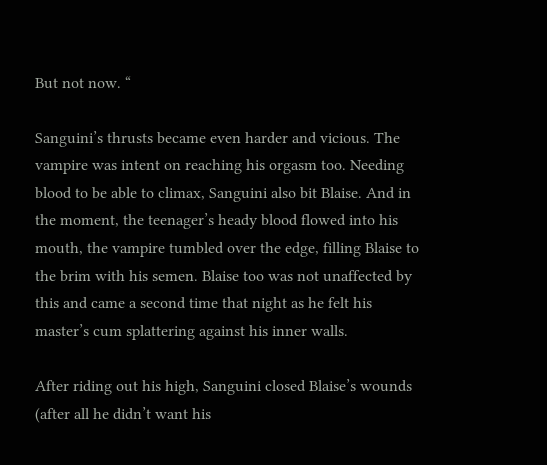But not now. “

Sanguini’s thrusts became even harder and vicious. The vampire was intent on reaching his orgasm too. Needing blood to be able to climax, Sanguini also bit Blaise. And in the moment, the teenager’s heady blood flowed into his mouth, the vampire tumbled over the edge, filling Blaise to the brim with his semen. Blaise too was not unaffected by this and came a second time that night as he felt his master’s cum splattering against his inner walls.

After riding out his high, Sanguini closed Blaise’s wounds (after all he didn’t want his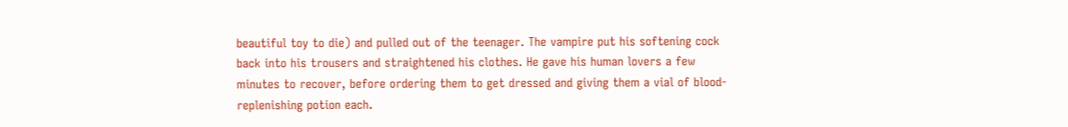beautiful toy to die) and pulled out of the teenager. The vampire put his softening cock back into his trousers and straightened his clothes. He gave his human lovers a few minutes to recover, before ordering them to get dressed and giving them a vial of blood-replenishing potion each.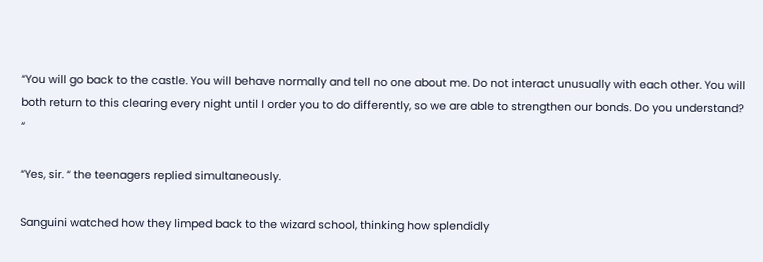“You will go back to the castle. You will behave normally and tell no one about me. Do not interact unusually with each other. You will both return to this clearing every night until I order you to do differently, so we are able to strengthen our bonds. Do you understand? “

“Yes, sir. “ the teenagers replied simultaneously.

Sanguini watched how they limped back to the wizard school, thinking how splendidly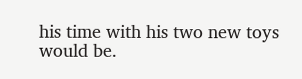his time with his two new toys would be.